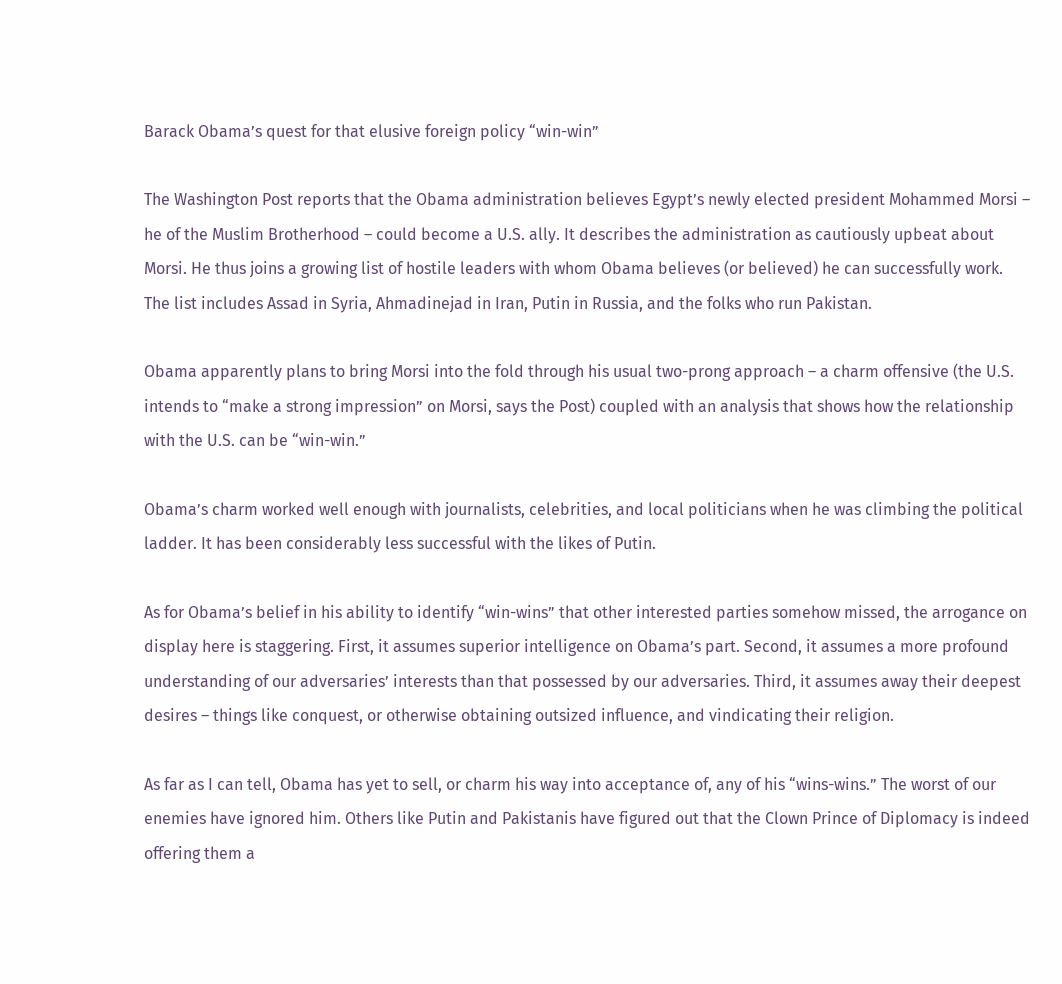Barack Obama’s quest for that elusive foreign policy “win-win”

The Washington Post reports that the Obama administration believes Egypt’s newly elected president Mohammed Morsi – he of the Muslim Brotherhood – could become a U.S. ally. It describes the administration as cautiously upbeat about Morsi. He thus joins a growing list of hostile leaders with whom Obama believes (or believed) he can successfully work. The list includes Assad in Syria, Ahmadinejad in Iran, Putin in Russia, and the folks who run Pakistan.

Obama apparently plans to bring Morsi into the fold through his usual two-prong approach – a charm offensive (the U.S. intends to “make a strong impression” on Morsi, says the Post) coupled with an analysis that shows how the relationship with the U.S. can be “win-win.”

Obama’s charm worked well enough with journalists, celebrities, and local politicians when he was climbing the political ladder. It has been considerably less successful with the likes of Putin.

As for Obama’s belief in his ability to identify “win-wins” that other interested parties somehow missed, the arrogance on display here is staggering. First, it assumes superior intelligence on Obama’s part. Second, it assumes a more profound understanding of our adversaries’ interests than that possessed by our adversaries. Third, it assumes away their deepest desires – things like conquest, or otherwise obtaining outsized influence, and vindicating their religion.

As far as I can tell, Obama has yet to sell, or charm his way into acceptance of, any of his “wins-wins.” The worst of our enemies have ignored him. Others like Putin and Pakistanis have figured out that the Clown Prince of Diplomacy is indeed offering them a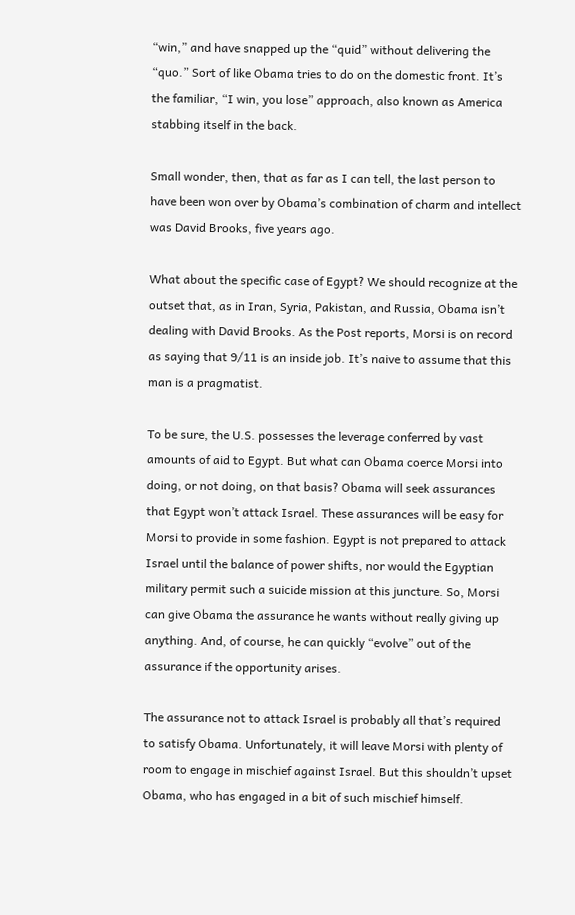“win,” and have snapped up the “quid” without delivering the “quo.” Sort of like Obama tries to do on the domestic front. It’s the familiar, “I win, you lose” approach, also known as America stabbing itself in the back.

Small wonder, then, that as far as I can tell, the last person to have been won over by Obama’s combination of charm and intellect was David Brooks, five years ago.

What about the specific case of Egypt? We should recognize at the outset that, as in Iran, Syria, Pakistan, and Russia, Obama isn’t dealing with David Brooks. As the Post reports, Morsi is on record as saying that 9/11 is an inside job. It’s naive to assume that this man is a pragmatist.

To be sure, the U.S. possesses the leverage conferred by vast amounts of aid to Egypt. But what can Obama coerce Morsi into doing, or not doing, on that basis? Obama will seek assurances that Egypt won’t attack Israel. These assurances will be easy for Morsi to provide in some fashion. Egypt is not prepared to attack Israel until the balance of power shifts, nor would the Egyptian military permit such a suicide mission at this juncture. So, Morsi can give Obama the assurance he wants without really giving up anything. And, of course, he can quickly “evolve” out of the assurance if the opportunity arises.

The assurance not to attack Israel is probably all that’s required to satisfy Obama. Unfortunately, it will leave Morsi with plenty of room to engage in mischief against Israel. But this shouldn’t upset Obama, who has engaged in a bit of such mischief himself.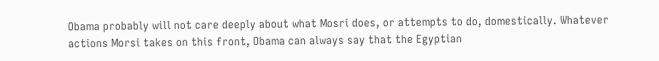Obama probably will not care deeply about what Mosri does, or attempts to do, domestically. Whatever actions Morsi takes on this front, Obama can always say that the Egyptian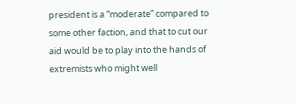president is a “moderate” compared to some other faction, and that to cut our aid would be to play into the hands of extremists who might well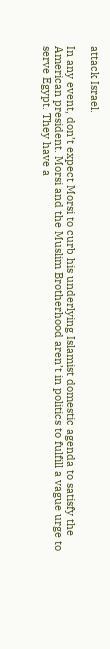attack Israel.

In any event, don’t expect Morsi to curb his underlying Islamist domestic agenda to satisfy the American president. Morsi and the Muslim Brotherhood aren’t in politics to fulfill a vague urge to serve Egypt. They have a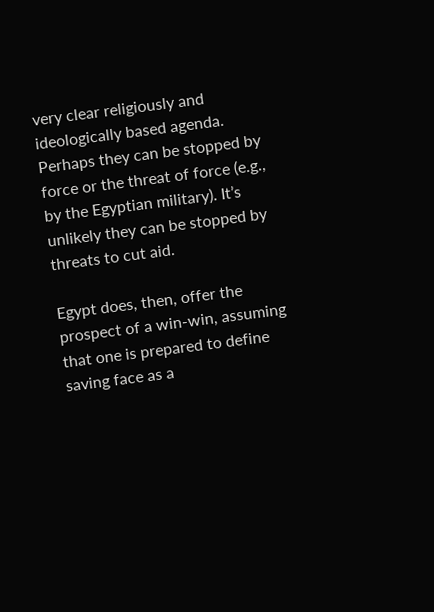very clear religiously and ideologically based agenda. Perhaps they can be stopped by force or the threat of force (e.g., by the Egyptian military). It’s unlikely they can be stopped by threats to cut aid.

Egypt does, then, offer the prospect of a win-win, assuming that one is prepared to define saving face as a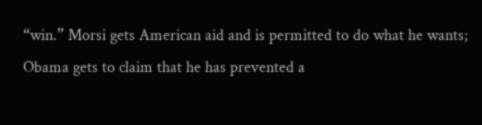“win.” Morsi gets American aid and is permitted to do what he wants; Obama gets to claim that he has prevented a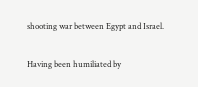shooting war between Egypt and Israel.

Having been humiliated by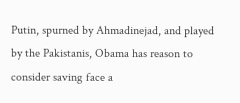Putin, spurned by Ahmadinejad, and played by the Pakistanis, Obama has reason to consider saving face a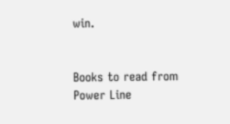win.


Books to read from Power Line